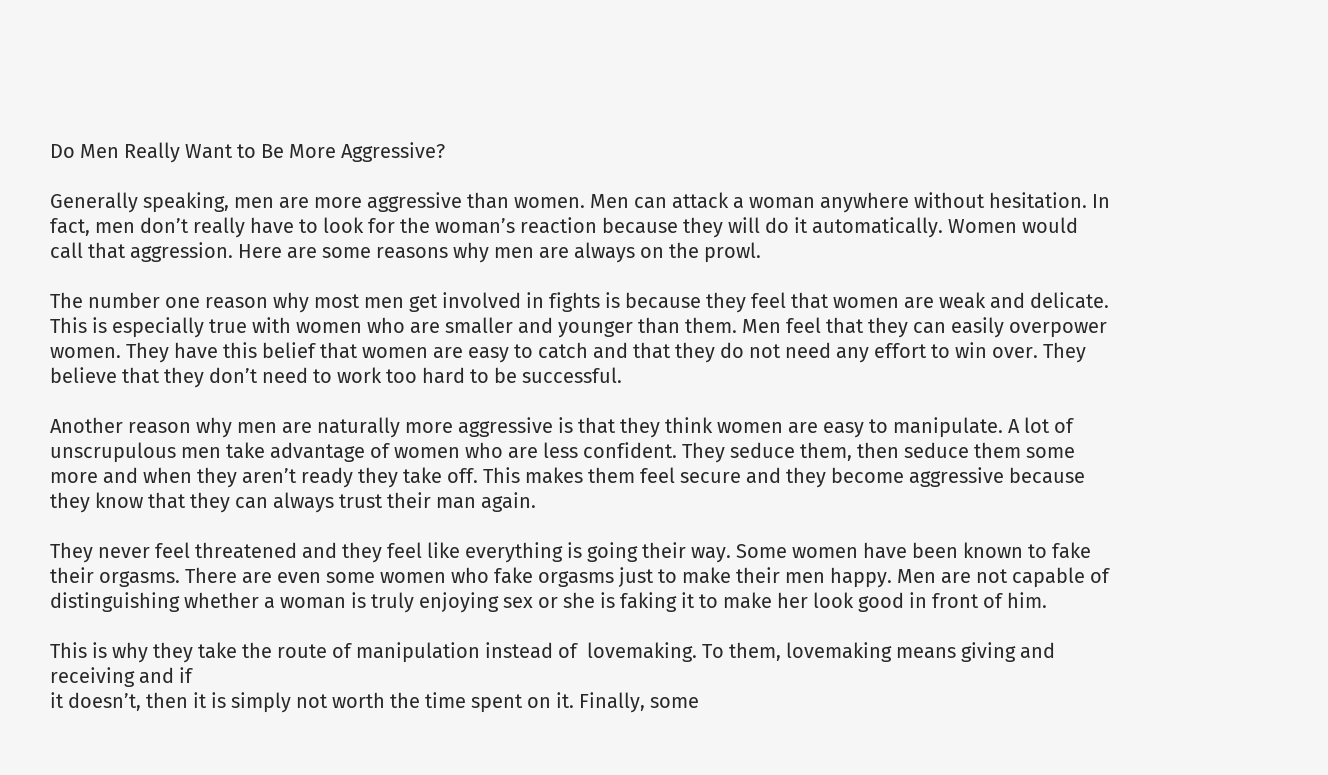Do Men Really Want to Be More Aggressive?

Generally speaking, men are more aggressive than women. Men can attack a woman anywhere without hesitation. In fact, men don’t really have to look for the woman’s reaction because they will do it automatically. Women would call that aggression. Here are some reasons why men are always on the prowl.

The number one reason why most men get involved in fights is because they feel that women are weak and delicate. This is especially true with women who are smaller and younger than them. Men feel that they can easily overpower women. They have this belief that women are easy to catch and that they do not need any effort to win over. They believe that they don’t need to work too hard to be successful.

Another reason why men are naturally more aggressive is that they think women are easy to manipulate. A lot of unscrupulous men take advantage of women who are less confident. They seduce them, then seduce them some more and when they aren’t ready they take off. This makes them feel secure and they become aggressive because they know that they can always trust their man again.

They never feel threatened and they feel like everything is going their way. Some women have been known to fake their orgasms. There are even some women who fake orgasms just to make their men happy. Men are not capable of distinguishing whether a woman is truly enjoying sex or she is faking it to make her look good in front of him.

This is why they take the route of manipulation instead of  lovemaking. To them, lovemaking means giving and receiving and if
it doesn’t, then it is simply not worth the time spent on it. Finally, some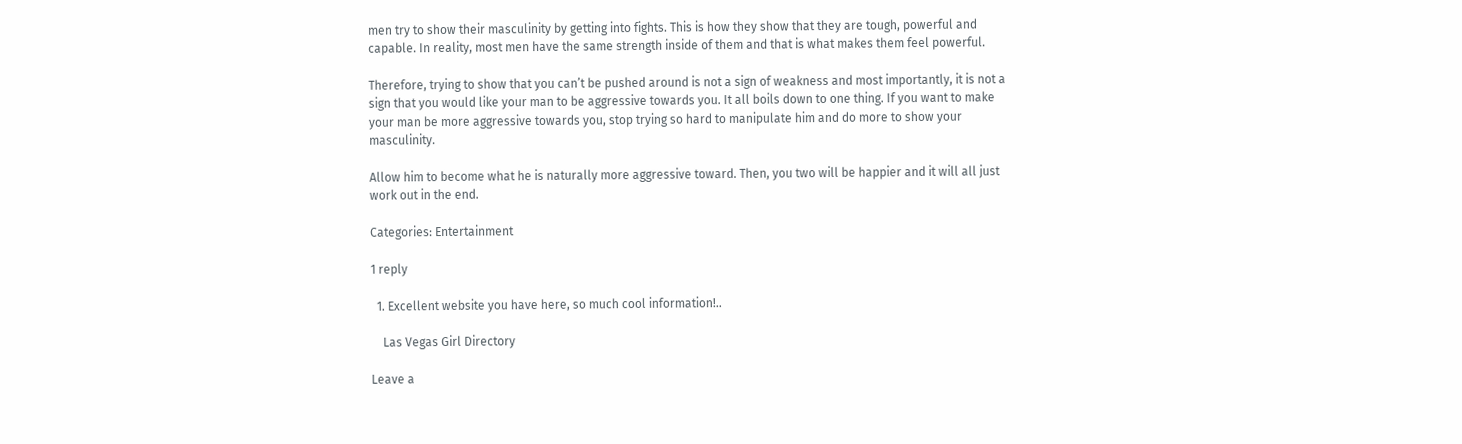men try to show their masculinity by getting into fights. This is how they show that they are tough, powerful and capable. In reality, most men have the same strength inside of them and that is what makes them feel powerful.

Therefore, trying to show that you can’t be pushed around is not a sign of weakness and most importantly, it is not a sign that you would like your man to be aggressive towards you. It all boils down to one thing. If you want to make your man be more aggressive towards you, stop trying so hard to manipulate him and do more to show your masculinity.

Allow him to become what he is naturally more aggressive toward. Then, you two will be happier and it will all just work out in the end.

Categories: Entertainment

1 reply

  1. Excellent website you have here, so much cool information!..

    Las Vegas Girl Directory

Leave a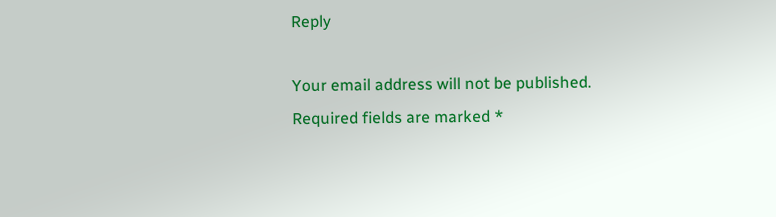Reply

Your email address will not be published. Required fields are marked *